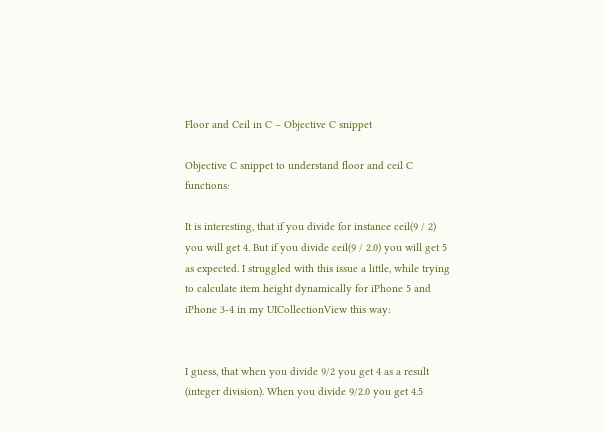Floor and Ceil in C – Objective C snippet

Objective C snippet to understand floor and ceil C functions:

It is interesting, that if you divide for instance ceil(9 / 2) you will get 4. But if you divide ceil(9 / 2.0) you will get 5 as expected. I struggled with this issue a little, while trying to calculate item height dynamically for iPhone 5 and iPhone 3-4 in my UICollectionView this way:


I guess, that when you divide 9/2 you get 4 as a result (integer division). When you divide 9/2.0 you get 4.5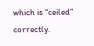which is “ceiled” correctly.